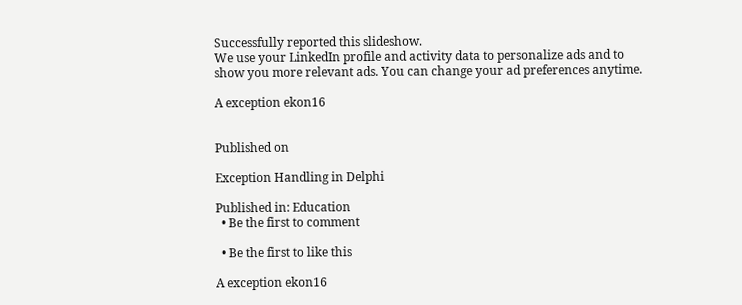Successfully reported this slideshow.
We use your LinkedIn profile and activity data to personalize ads and to show you more relevant ads. You can change your ad preferences anytime.

A exception ekon16


Published on

Exception Handling in Delphi

Published in: Education
  • Be the first to comment

  • Be the first to like this

A exception ekon16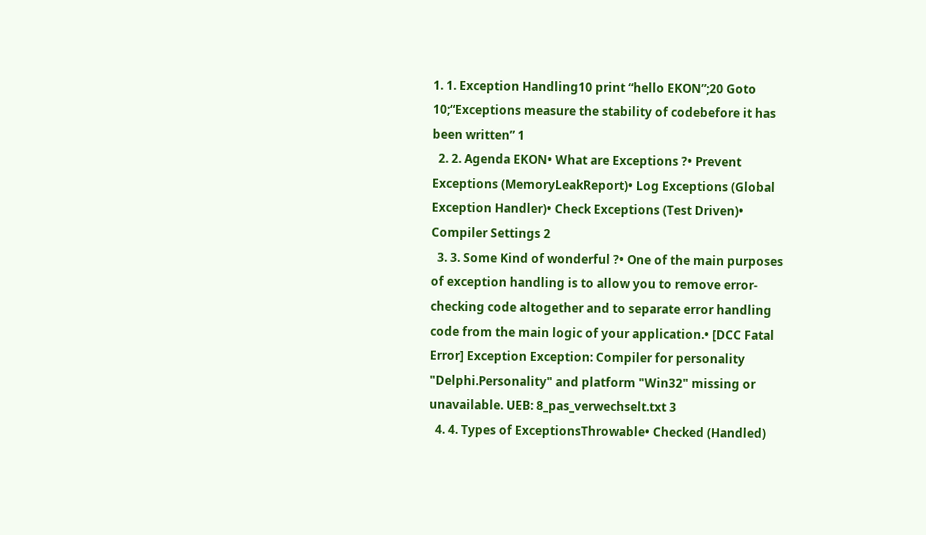1. 1. Exception Handling10 print “hello EKON”;20 Goto 10;“Exceptions measure the stability of codebefore it has been written” 1
  2. 2. Agenda EKON• What are Exceptions ?• Prevent Exceptions (MemoryLeakReport)• Log Exceptions (Global Exception Handler)• Check Exceptions (Test Driven)• Compiler Settings 2
  3. 3. Some Kind of wonderful ?• One of the main purposes of exception handling is to allow you to remove error- checking code altogether and to separate error handling code from the main logic of your application.• [DCC Fatal Error] Exception Exception: Compiler for personality "Delphi.Personality" and platform "Win32" missing or unavailable. UEB: 8_pas_verwechselt.txt 3
  4. 4. Types of ExceptionsThrowable• Checked (Handled)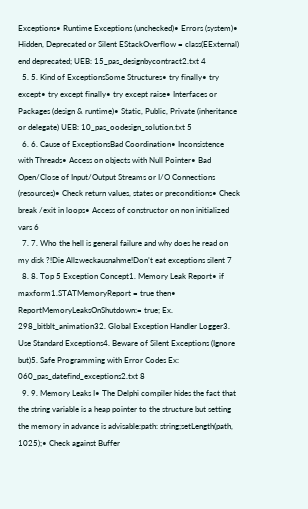Exceptions• Runtime Exceptions (unchecked)• Errors (system)• Hidden, Deprecated or Silent EStackOverflow = class(EExternal) end deprecated; UEB: 15_pas_designbycontract2.txt 4
  5. 5. Kind of ExceptionsSome Structures• try finally• try except• try except finally• try except raise• Interfaces or Packages (design & runtime)• Static, Public, Private (inheritance or delegate) UEB: 10_pas_oodesign_solution.txt 5
  6. 6. Cause of ExceptionsBad Coordination• Inconsistence with Threads• Access on objects with Null Pointer• Bad Open/Close of Input/Output Streams or I/O Connections (resources)• Check return values, states or preconditions• Check break /exit in loops• Access of constructor on non initialized vars 6
  7. 7. Who the hell is general failure and why does he read on my disk ?!Die Allzweckausnahme!Don’t eat exceptions silent 7
  8. 8. Top 5 Exception Concept1. Memory Leak Report• if maxform1.STATMemoryReport = true then• ReportMemoryLeaksOnShutdown:= true; Ex. 298_bitblt_animation32. Global Exception Handler Logger3. Use Standard Exceptions4. Beware of Silent Exceptions (Ignore but)5. Safe Programming with Error Codes Ex: 060_pas_datefind_exceptions2.txt 8
  9. 9. Memory Leaks I• The Delphi compiler hides the fact that the string variable is a heap pointer to the structure but setting the memory in advance is advisable:path: string;setLength(path, 1025);• Check against Buffer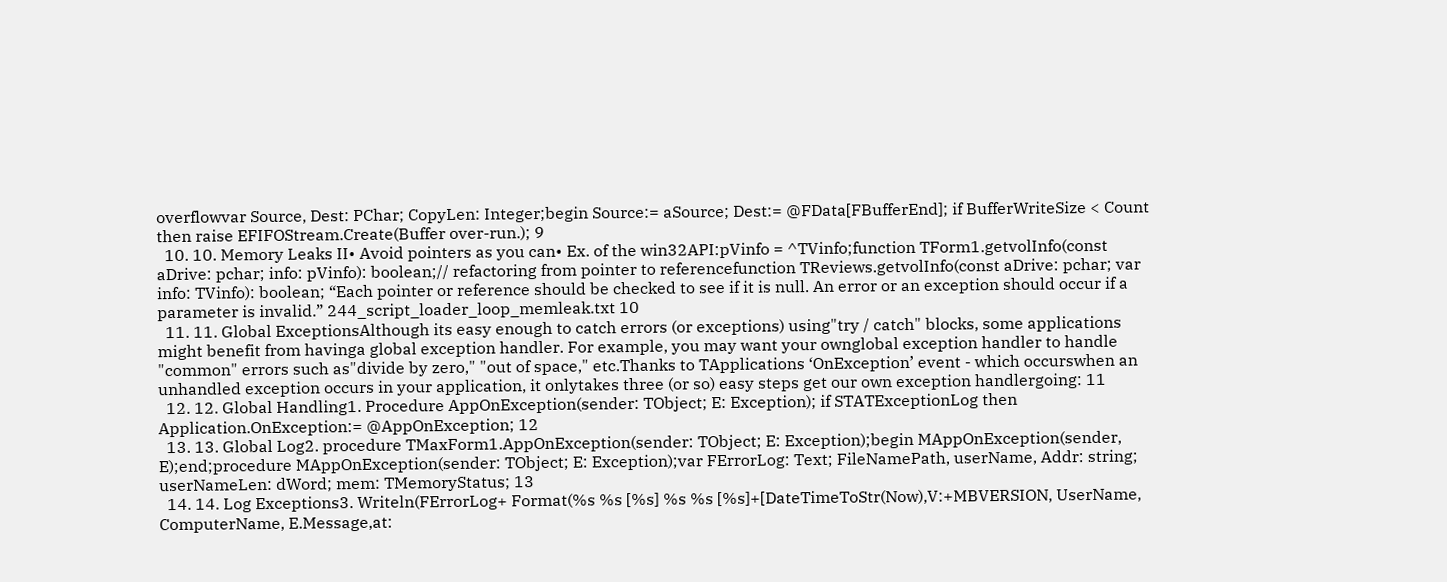overflowvar Source, Dest: PChar; CopyLen: Integer;begin Source:= aSource; Dest:= @FData[FBufferEnd]; if BufferWriteSize < Count then raise EFIFOStream.Create(Buffer over-run.); 9
  10. 10. Memory Leaks II• Avoid pointers as you can• Ex. of the win32API:pVinfo = ^TVinfo;function TForm1.getvolInfo(const aDrive: pchar; info: pVinfo): boolean;// refactoring from pointer to referencefunction TReviews.getvolInfo(const aDrive: pchar; var info: TVinfo): boolean; “Each pointer or reference should be checked to see if it is null. An error or an exception should occur if a parameter is invalid.” 244_script_loader_loop_memleak.txt 10
  11. 11. Global ExceptionsAlthough its easy enough to catch errors (or exceptions) using"try / catch" blocks, some applications might benefit from havinga global exception handler. For example, you may want your ownglobal exception handler to handle "common" errors such as"divide by zero," "out of space," etc.Thanks to TApplications ‘OnException’ event - which occurswhen an unhandled exception occurs in your application, it onlytakes three (or so) easy steps get our own exception handlergoing: 11
  12. 12. Global Handling1. Procedure AppOnException(sender: TObject; E: Exception); if STATExceptionLog then Application.OnException:= @AppOnException; 12
  13. 13. Global Log2. procedure TMaxForm1.AppOnException(sender: TObject; E: Exception);begin MAppOnException(sender, E);end;procedure MAppOnException(sender: TObject; E: Exception);var FErrorLog: Text; FileNamePath, userName, Addr: string; userNameLen: dWord; mem: TMemoryStatus; 13
  14. 14. Log Exceptions3. Writeln(FErrorLog+ Format(%s %s [%s] %s %s [%s]+[DateTimeToStr(Now),V:+MBVERSION, UserName, ComputerName, E.Message,at: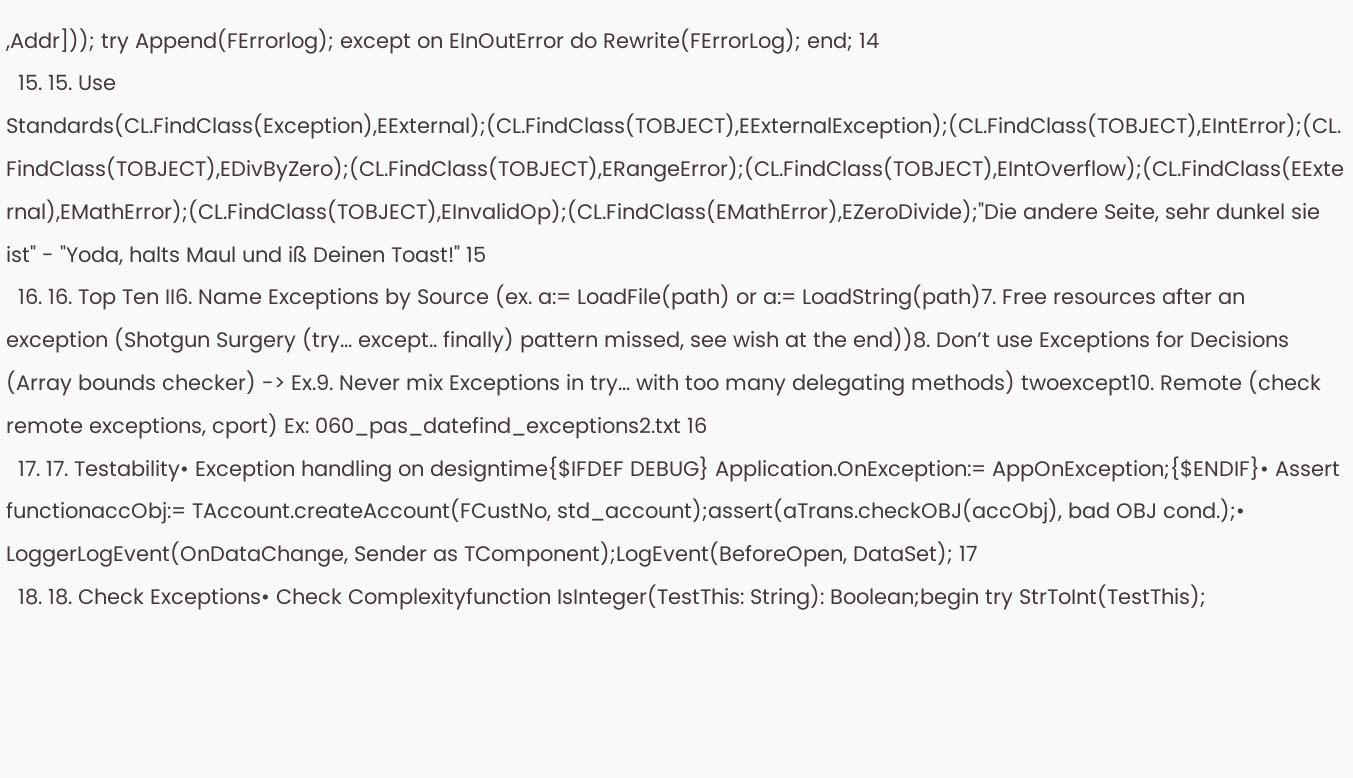,Addr])); try Append(FErrorlog); except on EInOutError do Rewrite(FErrorLog); end; 14
  15. 15. Use Standards(CL.FindClass(Exception),EExternal);(CL.FindClass(TOBJECT),EExternalException);(CL.FindClass(TOBJECT),EIntError);(CL.FindClass(TOBJECT),EDivByZero);(CL.FindClass(TOBJECT),ERangeError);(CL.FindClass(TOBJECT),EIntOverflow);(CL.FindClass(EExternal),EMathError);(CL.FindClass(TOBJECT),EInvalidOp);(CL.FindClass(EMathError),EZeroDivide);"Die andere Seite, sehr dunkel sie ist" - "Yoda, halts Maul und iß Deinen Toast!" 15
  16. 16. Top Ten II6. Name Exceptions by Source (ex. a:= LoadFile(path) or a:= LoadString(path)7. Free resources after an exception (Shotgun Surgery (try... except.. finally) pattern missed, see wish at the end))8. Don’t use Exceptions for Decisions (Array bounds checker) -> Ex.9. Never mix Exceptions in try… with too many delegating methods) twoexcept10. Remote (check remote exceptions, cport) Ex: 060_pas_datefind_exceptions2.txt 16
  17. 17. Testability• Exception handling on designtime{$IFDEF DEBUG} Application.OnException:= AppOnException;{$ENDIF}• Assert functionaccObj:= TAccount.createAccount(FCustNo, std_account);assert(aTrans.checkOBJ(accObj), bad OBJ cond.);• LoggerLogEvent(OnDataChange, Sender as TComponent);LogEvent(BeforeOpen, DataSet); 17
  18. 18. Check Exceptions• Check Complexityfunction IsInteger(TestThis: String): Boolean;begin try StrToInt(TestThis);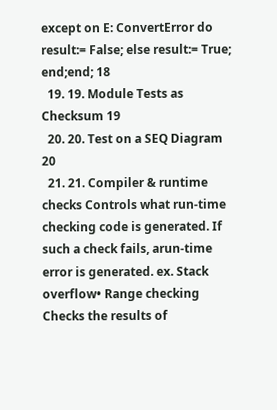except on E: ConvertError do result:= False; else result:= True; end;end; 18
  19. 19. Module Tests as Checksum 19
  20. 20. Test on a SEQ Diagram 20
  21. 21. Compiler & runtime checks Controls what run-time checking code is generated. If such a check fails, arun-time error is generated. ex. Stack overflow• Range checking Checks the results of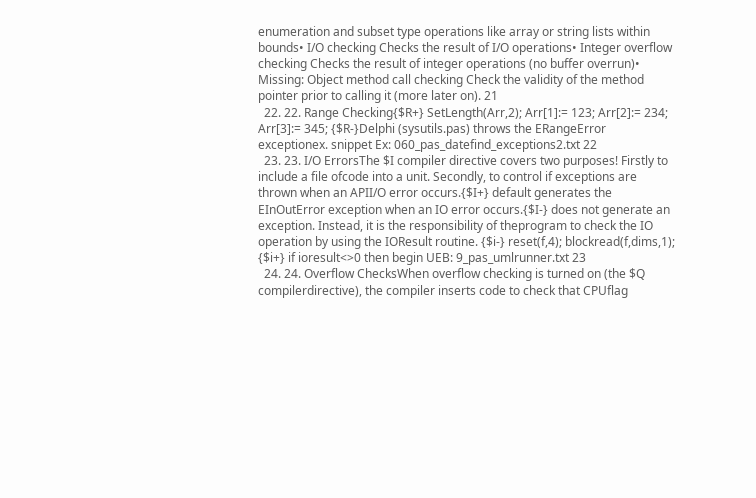enumeration and subset type operations like array or string lists within bounds• I/O checking Checks the result of I/O operations• Integer overflow checking Checks the result of integer operations (no buffer overrun)• Missing: Object method call checking Check the validity of the method pointer prior to calling it (more later on). 21
  22. 22. Range Checking{$R+} SetLength(Arr,2); Arr[1]:= 123; Arr[2]:= 234; Arr[3]:= 345; {$R-}Delphi (sysutils.pas) throws the ERangeError exceptionex. snippet Ex: 060_pas_datefind_exceptions2.txt 22
  23. 23. I/O ErrorsThe $I compiler directive covers two purposes! Firstly to include a file ofcode into a unit. Secondly, to control if exceptions are thrown when an APII/O error occurs.{$I+} default generates the EInOutError exception when an IO error occurs.{$I-} does not generate an exception. Instead, it is the responsibility of theprogram to check the IO operation by using the IOResult routine. {$i-} reset(f,4); blockread(f,dims,1); {$i+} if ioresult<>0 then begin UEB: 9_pas_umlrunner.txt 23
  24. 24. Overflow ChecksWhen overflow checking is turned on (the $Q compilerdirective), the compiler inserts code to check that CPUflag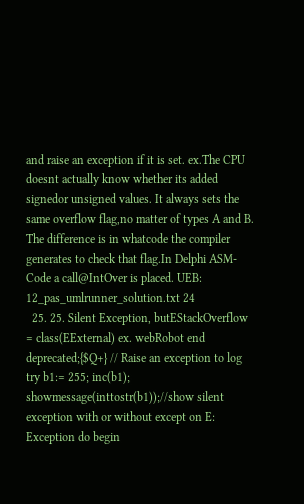and raise an exception if it is set. ex.The CPU doesnt actually know whether its added signedor unsigned values. It always sets the same overflow flag,no matter of types A and B. The difference is in whatcode the compiler generates to check that flag.In Delphi ASM-Code a call@IntOver is placed. UEB: 12_pas_umlrunner_solution.txt 24
  25. 25. Silent Exception, butEStackOverflow = class(EExternal) ex. webRobot end deprecated;{$Q+} // Raise an exception to log try b1:= 255; inc(b1); showmessage(inttostr(b1));//show silent exception with or without except on E: Exception do begin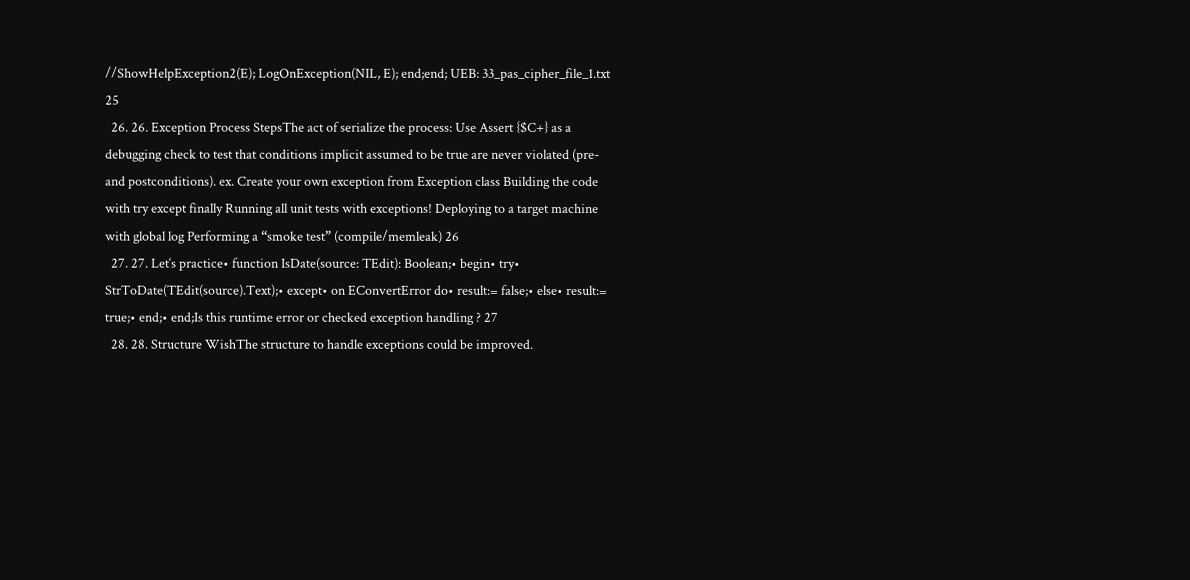//ShowHelpException2(E); LogOnException(NIL, E); end;end; UEB: 33_pas_cipher_file_1.txt 25
  26. 26. Exception Process StepsThe act of serialize the process: Use Assert {$C+} as a debugging check to test that conditions implicit assumed to be true are never violated (pre- and postconditions). ex. Create your own exception from Exception class Building the code with try except finally Running all unit tests with exceptions! Deploying to a target machine with global log Performing a “smoke test” (compile/memleak) 26
  27. 27. Let‘s practice• function IsDate(source: TEdit): Boolean;• begin• try• StrToDate(TEdit(source).Text);• except• on EConvertError do• result:= false;• else• result:= true;• end;• end;Is this runtime error or checked exception handling ? 27
  28. 28. Structure WishThe structure to handle exceptions could be improved.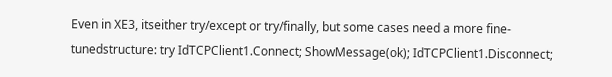Even in XE3, itseither try/except or try/finally, but some cases need a more fine-tunedstructure: try IdTCPClient1.Connect; ShowMessage(ok); IdTCPClient1.Disconnect;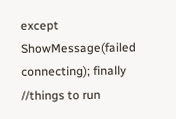except ShowMessage(failed connecting); finally //things to run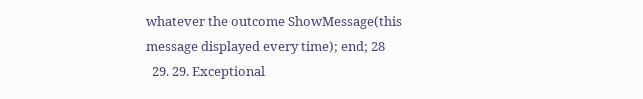whatever the outcome ShowMessage(this message displayed every time); end; 28
  29. 29. Exceptional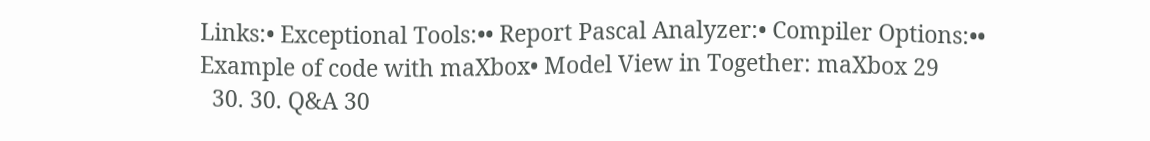Links:• Exceptional Tools:•• Report Pascal Analyzer:• Compiler Options:•• Example of code with maXbox• Model View in Together: maXbox 29
  30. 30. Q&A 30